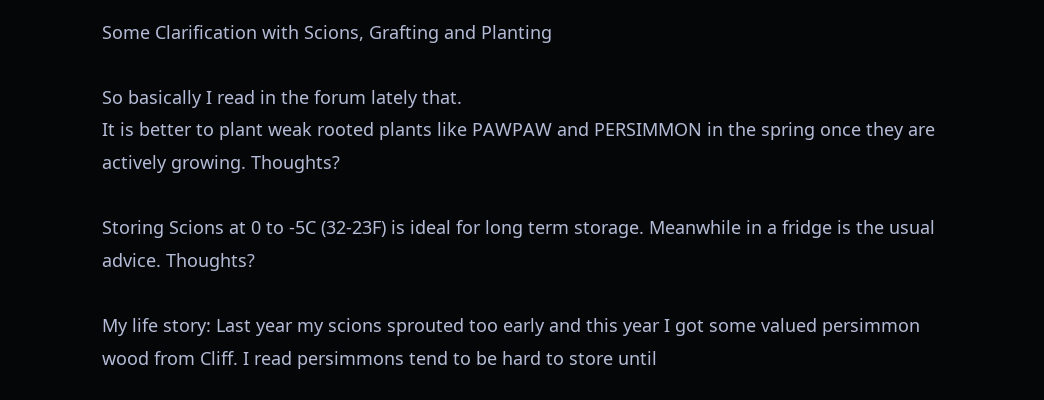Some Clarification with Scions, Grafting and Planting

So basically I read in the forum lately that.
It is better to plant weak rooted plants like PAWPAW and PERSIMMON in the spring once they are actively growing. Thoughts?

Storing Scions at 0 to -5C (32-23F) is ideal for long term storage. Meanwhile in a fridge is the usual advice. Thoughts?

My life story: Last year my scions sprouted too early and this year I got some valued persimmon wood from Cliff. I read persimmons tend to be hard to store until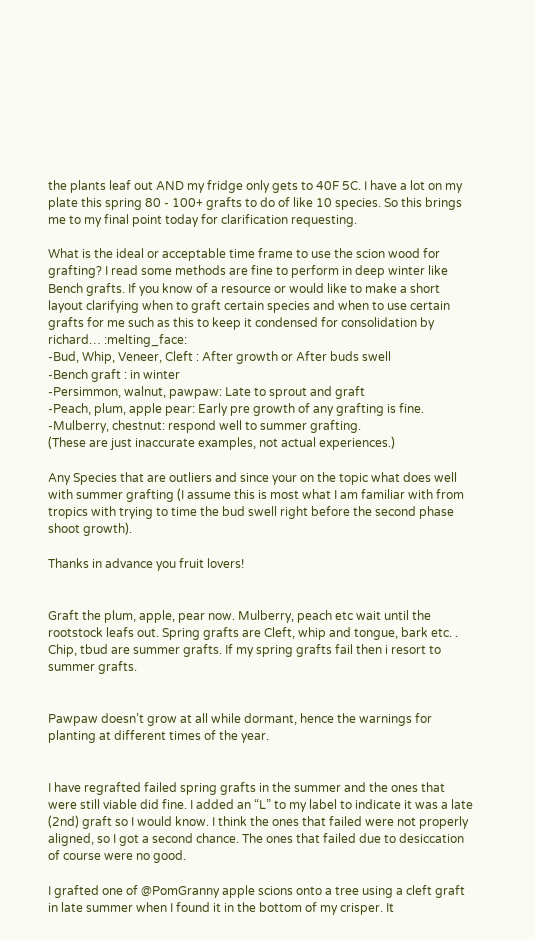the plants leaf out AND my fridge only gets to 40F 5C. I have a lot on my plate this spring 80 - 100+ grafts to do of like 10 species. So this brings me to my final point today for clarification requesting.

What is the ideal or acceptable time frame to use the scion wood for grafting? I read some methods are fine to perform in deep winter like Bench grafts. If you know of a resource or would like to make a short layout clarifying when to graft certain species and when to use certain grafts for me such as this to keep it condensed for consolidation by richard… :melting_face:
-Bud, Whip, Veneer, Cleft : After growth or After buds swell
-Bench graft : in winter
-Persimmon, walnut, pawpaw: Late to sprout and graft
-Peach, plum, apple pear: Early pre growth of any grafting is fine.
-Mulberry, chestnut: respond well to summer grafting.
(These are just inaccurate examples, not actual experiences.)

Any Species that are outliers and since your on the topic what does well with summer grafting (I assume this is most what I am familiar with from tropics with trying to time the bud swell right before the second phase shoot growth).

Thanks in advance you fruit lovers!


Graft the plum, apple, pear now. Mulberry, peach etc wait until the rootstock leafs out. Spring grafts are Cleft, whip and tongue, bark etc. . Chip, tbud are summer grafts. If my spring grafts fail then i resort to summer grafts.


Pawpaw doesn’t grow at all while dormant, hence the warnings for planting at different times of the year.


I have regrafted failed spring grafts in the summer and the ones that were still viable did fine. I added an “L” to my label to indicate it was a late (2nd) graft so I would know. I think the ones that failed were not properly aligned, so I got a second chance. The ones that failed due to desiccation of course were no good.

I grafted one of @PomGranny apple scions onto a tree using a cleft graft in late summer when I found it in the bottom of my crisper. It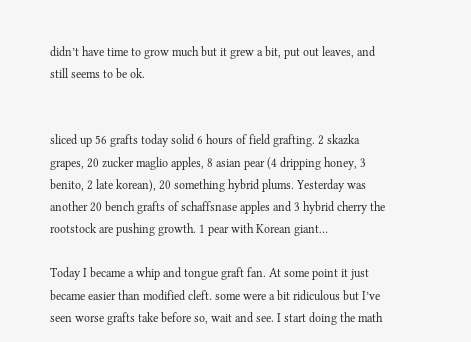didn’t have time to grow much but it grew a bit, put out leaves, and still seems to be ok.


sliced up 56 grafts today solid 6 hours of field grafting. 2 skazka grapes, 20 zucker maglio apples, 8 asian pear (4 dripping honey, 3 benito, 2 late korean), 20 something hybrid plums. Yesterday was another 20 bench grafts of schaffsnase apples and 3 hybrid cherry the rootstock are pushing growth. 1 pear with Korean giant…

Today I became a whip and tongue graft fan. At some point it just became easier than modified cleft. some were a bit ridiculous but I’ve seen worse grafts take before so, wait and see. I start doing the math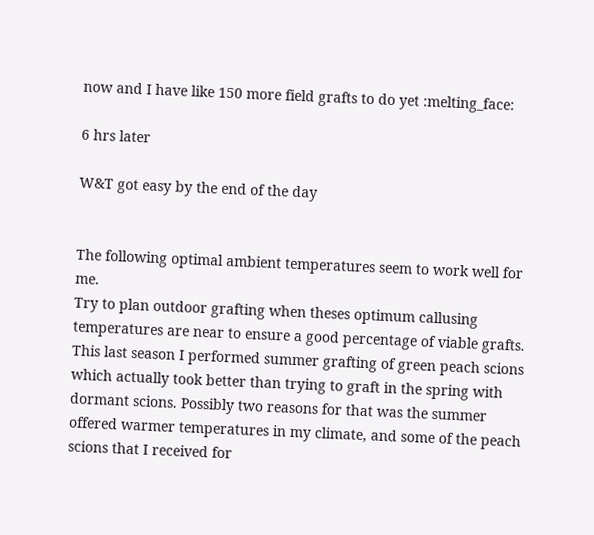now and I have like 150 more field grafts to do yet :melting_face:

6 hrs later

W&T got easy by the end of the day


The following optimal ambient temperatures seem to work well for me.
Try to plan outdoor grafting when theses optimum callusing temperatures are near to ensure a good percentage of viable grafts.
This last season I performed summer grafting of green peach scions which actually took better than trying to graft in the spring with dormant scions. Possibly two reasons for that was the summer offered warmer temperatures in my climate, and some of the peach scions that I received for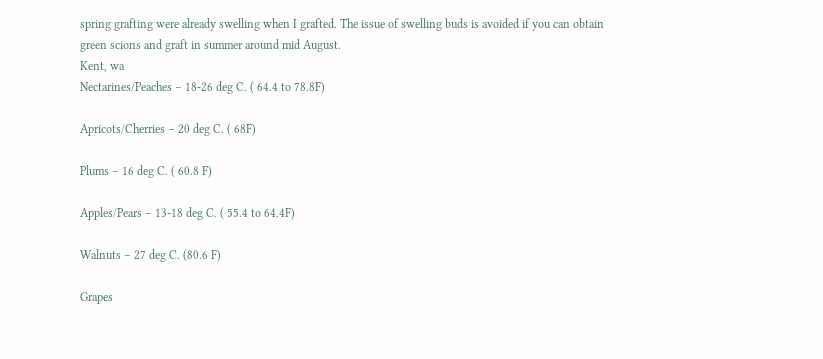spring grafting were already swelling when I grafted. The issue of swelling buds is avoided if you can obtain green scions and graft in summer around mid August.
Kent, wa
Nectarines/Peaches – 18-26 deg C. ( 64.4 to 78.8F)

Apricots/Cherries – 20 deg C. ( 68F)

Plums – 16 deg C. ( 60.8 F)

Apples/Pears – 13-18 deg C. ( 55.4 to 64.4F)

Walnuts – 27 deg C. (80.6 F)

Grapes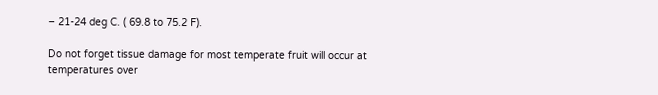– 21-24 deg C. ( 69.8 to 75.2 F).

Do not forget tissue damage for most temperate fruit will occur at temperatures over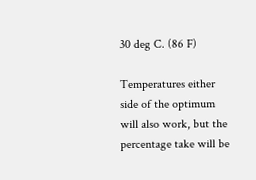30 deg C. (86 F)

Temperatures either side of the optimum will also work, but the percentage take will be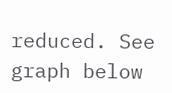reduced. See graph below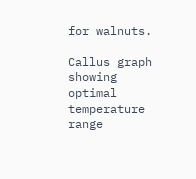for walnuts.

Callus graph showing optimal temperature range